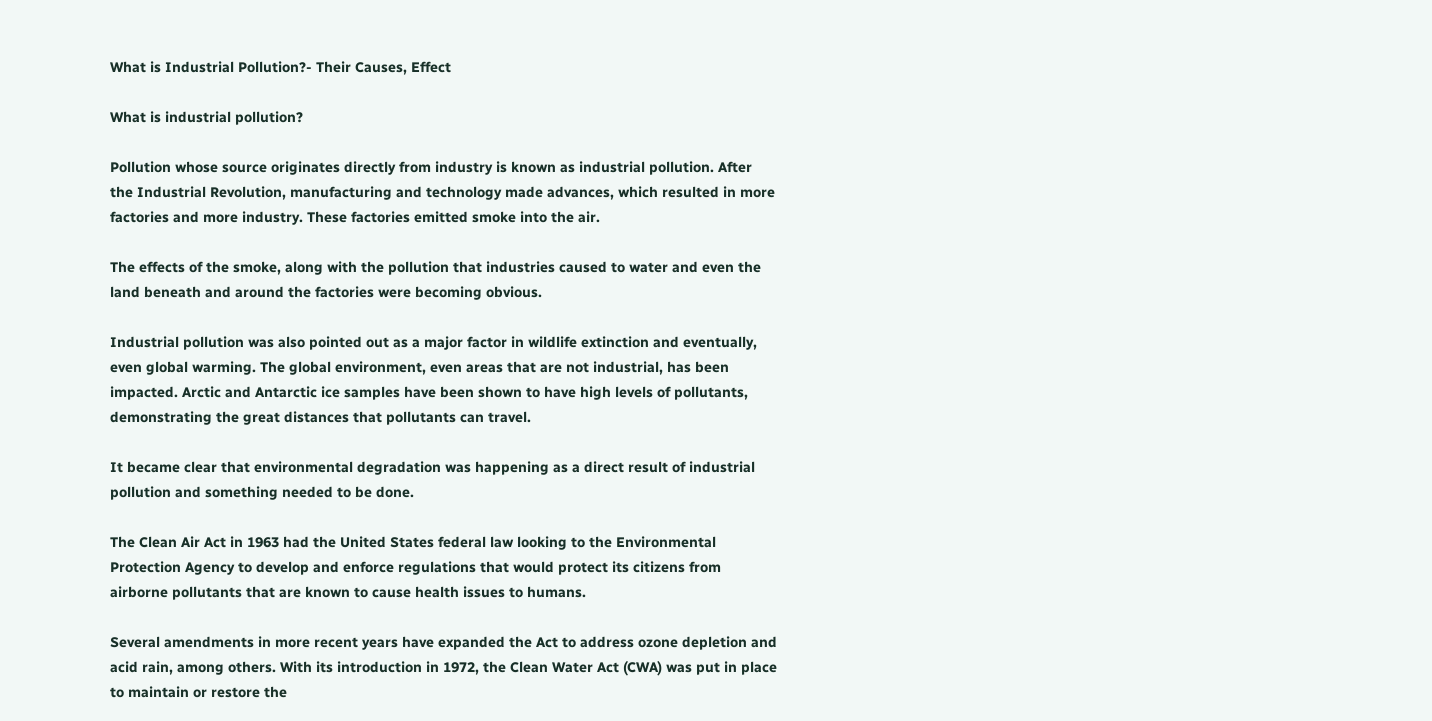What is Industrial Pollution?- Their Causes, Effect

What is industrial pollution?

Pollution whose source originates directly from industry is known as industrial pollution. After the Industrial Revolution, manufacturing and technology made advances, which resulted in more factories and more industry. These factories emitted smoke into the air.

The effects of the smoke, along with the pollution that industries caused to water and even the land beneath and around the factories were becoming obvious.

Industrial pollution was also pointed out as a major factor in wildlife extinction and eventually, even global warming. The global environment, even areas that are not industrial, has been impacted. Arctic and Antarctic ice samples have been shown to have high levels of pollutants, demonstrating the great distances that pollutants can travel.

It became clear that environmental degradation was happening as a direct result of industrial pollution and something needed to be done.

The Clean Air Act in 1963 had the United States federal law looking to the Environmental Protection Agency to develop and enforce regulations that would protect its citizens from airborne pollutants that are known to cause health issues to humans.

Several amendments in more recent years have expanded the Act to address ozone depletion and acid rain, among others. With its introduction in 1972, the Clean Water Act (CWA) was put in place to maintain or restore the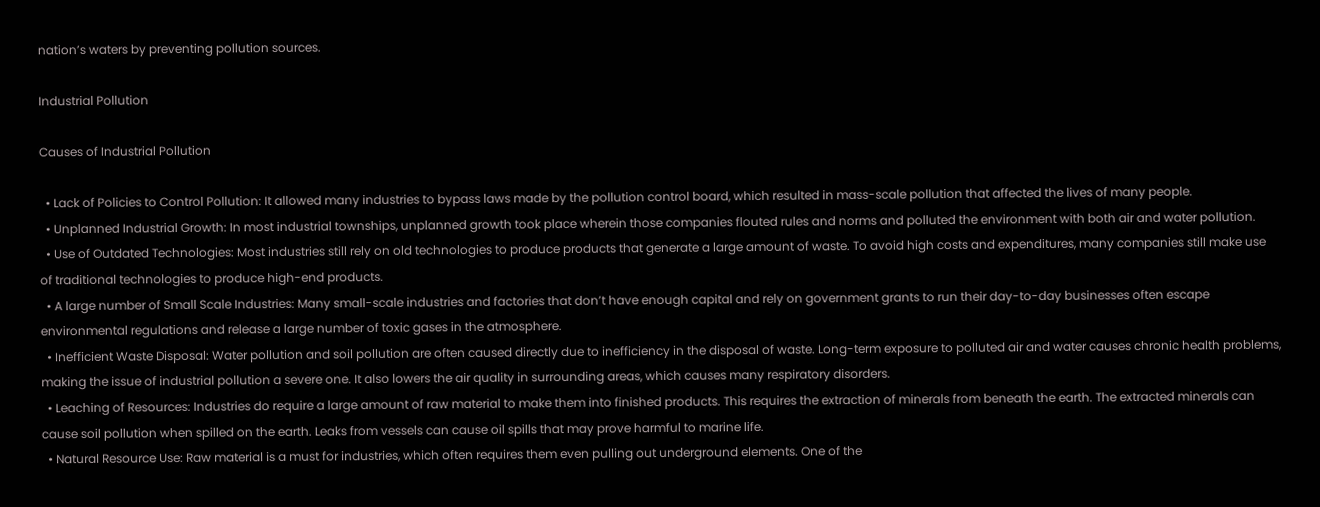nation’s waters by preventing pollution sources.

Industrial Pollution

Causes of Industrial Pollution

  • Lack of Policies to Control Pollution: It allowed many industries to bypass laws made by the pollution control board, which resulted in mass-scale pollution that affected the lives of many people.
  • Unplanned Industrial Growth: In most industrial townships, unplanned growth took place wherein those companies flouted rules and norms and polluted the environment with both air and water pollution.
  • Use of Outdated Technologies: Most industries still rely on old technologies to produce products that generate a large amount of waste. To avoid high costs and expenditures, many companies still make use of traditional technologies to produce high-end products.
  • A large number of Small Scale Industries: Many small-scale industries and factories that don’t have enough capital and rely on government grants to run their day-to-day businesses often escape environmental regulations and release a large number of toxic gases in the atmosphere.
  • Inefficient Waste Disposal: Water pollution and soil pollution are often caused directly due to inefficiency in the disposal of waste. Long-term exposure to polluted air and water causes chronic health problems, making the issue of industrial pollution a severe one. It also lowers the air quality in surrounding areas, which causes many respiratory disorders.
  • Leaching of Resources: Industries do require a large amount of raw material to make them into finished products. This requires the extraction of minerals from beneath the earth. The extracted minerals can cause soil pollution when spilled on the earth. Leaks from vessels can cause oil spills that may prove harmful to marine life.
  • Natural Resource Use: Raw material is a must for industries, which often requires them even pulling out underground elements. One of the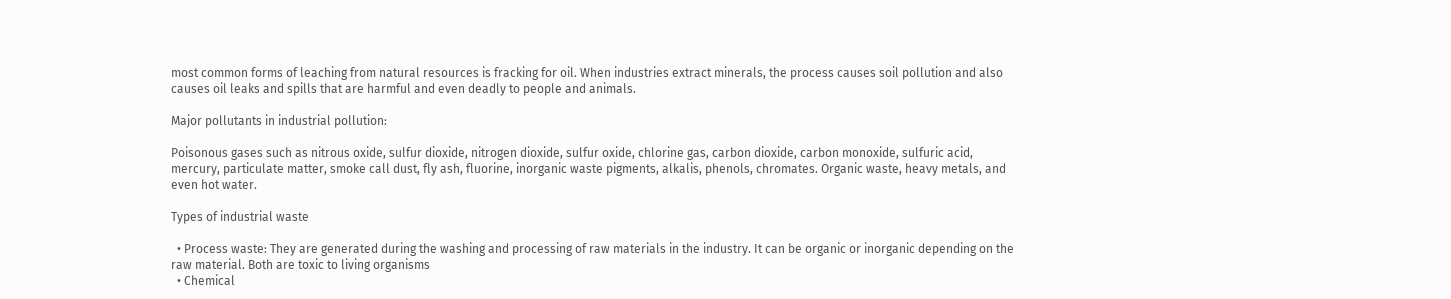most common forms of leaching from natural resources is fracking for oil. When industries extract minerals, the process causes soil pollution and also causes oil leaks and spills that are harmful and even deadly to people and animals.

Major pollutants in industrial pollution:

Poisonous gases such as nitrous oxide, sulfur dioxide, nitrogen dioxide, sulfur oxide, chlorine gas, carbon dioxide, carbon monoxide, sulfuric acid, mercury, particulate matter, smoke call dust, fly ash, fluorine, inorganic waste pigments, alkalis, phenols, chromates. Organic waste, heavy metals, and even hot water.

Types of industrial waste

  • Process waste: They are generated during the washing and processing of raw materials in the industry. It can be organic or inorganic depending on the raw material. Both are toxic to living organisms
  • Chemical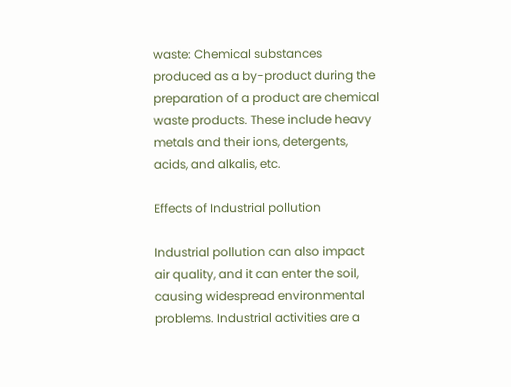waste: Chemical substances produced as a by-product during the preparation of a product are chemical waste products. These include heavy metals and their ions, detergents, acids, and alkalis, etc.

Effects of Industrial pollution

Industrial pollution can also impact air quality, and it can enter the soil, causing widespread environmental problems. Industrial activities are a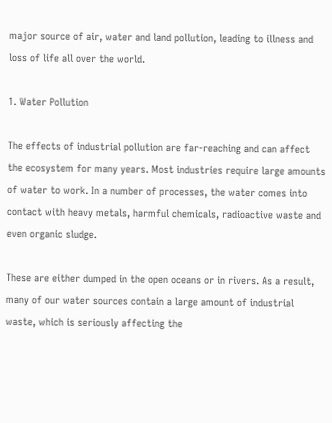major source of air, water and land pollution, leading to illness and loss of life all over the world.

1. Water Pollution

The effects of industrial pollution are far-reaching and can affect the ecosystem for many years. Most industries require large amounts of water to work. In a number of processes, the water comes into contact with heavy metals, harmful chemicals, radioactive waste and even organic sludge.

These are either dumped in the open oceans or in rivers. As a result, many of our water sources contain a large amount of industrial waste, which is seriously affecting the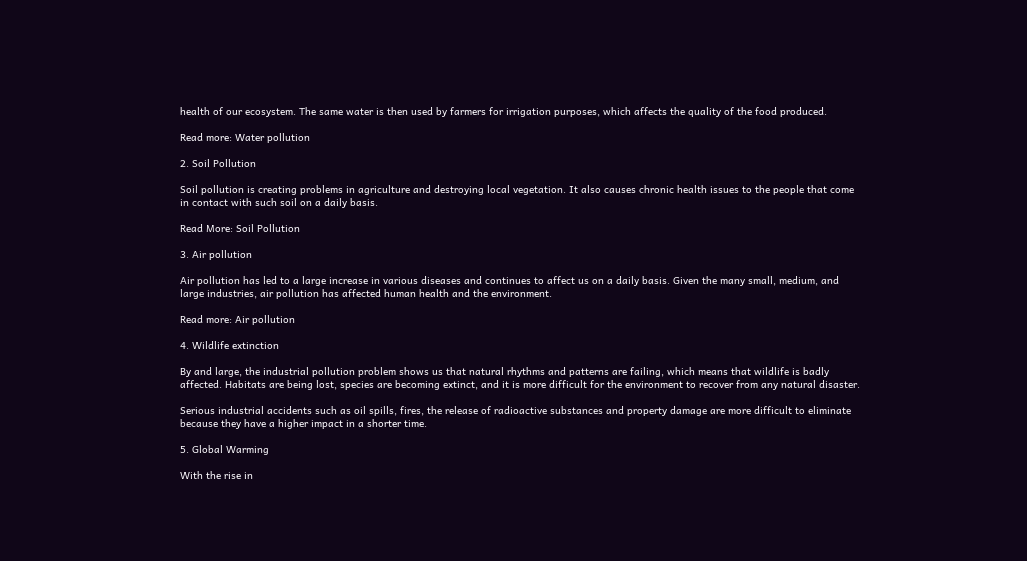health of our ecosystem. The same water is then used by farmers for irrigation purposes, which affects the quality of the food produced.

Read more: Water pollution

2. Soil Pollution

Soil pollution is creating problems in agriculture and destroying local vegetation. It also causes chronic health issues to the people that come in contact with such soil on a daily basis.

Read More: Soil Pollution

3. Air pollution

Air pollution has led to a large increase in various diseases and continues to affect us on a daily basis. Given the many small, medium, and large industries, air pollution has affected human health and the environment.

Read more: Air pollution

4. Wildlife extinction

By and large, the industrial pollution problem shows us that natural rhythms and patterns are failing, which means that wildlife is badly affected. Habitats are being lost, species are becoming extinct, and it is more difficult for the environment to recover from any natural disaster.

Serious industrial accidents such as oil spills, fires, the release of radioactive substances and property damage are more difficult to eliminate because they have a higher impact in a shorter time.

5. Global Warming

With the rise in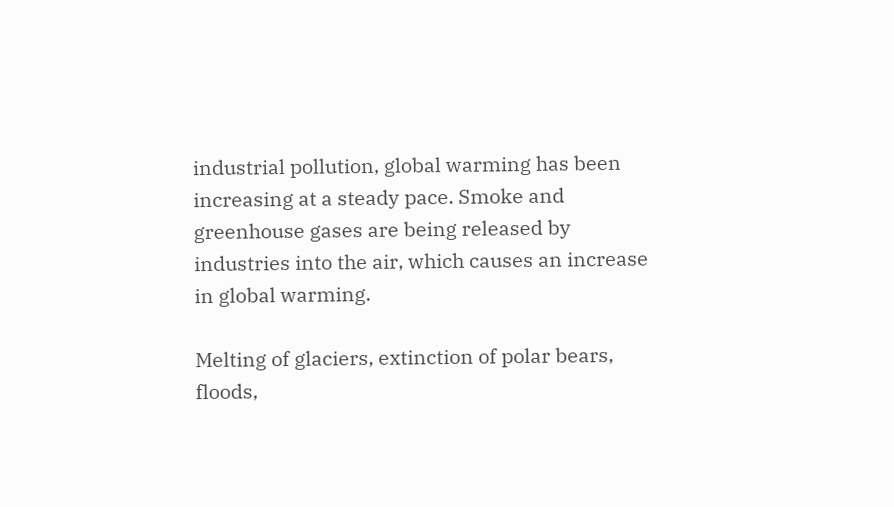industrial pollution, global warming has been increasing at a steady pace. Smoke and greenhouse gases are being released by industries into the air, which causes an increase in global warming.

Melting of glaciers, extinction of polar bears, floods,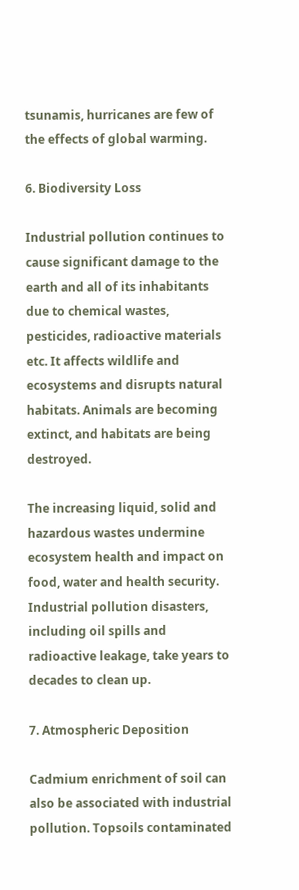tsunamis, hurricanes are few of the effects of global warming.

6. Biodiversity Loss

Industrial pollution continues to cause significant damage to the earth and all of its inhabitants due to chemical wastes, pesticides, radioactive materials etc. It affects wildlife and ecosystems and disrupts natural habitats. Animals are becoming extinct, and habitats are being destroyed.

The increasing liquid, solid and hazardous wastes undermine ecosystem health and impact on food, water and health security. Industrial pollution disasters, including oil spills and radioactive leakage, take years to decades to clean up.

7. Atmospheric Deposition

Cadmium enrichment of soil can also be associated with industrial pollution. Topsoils contaminated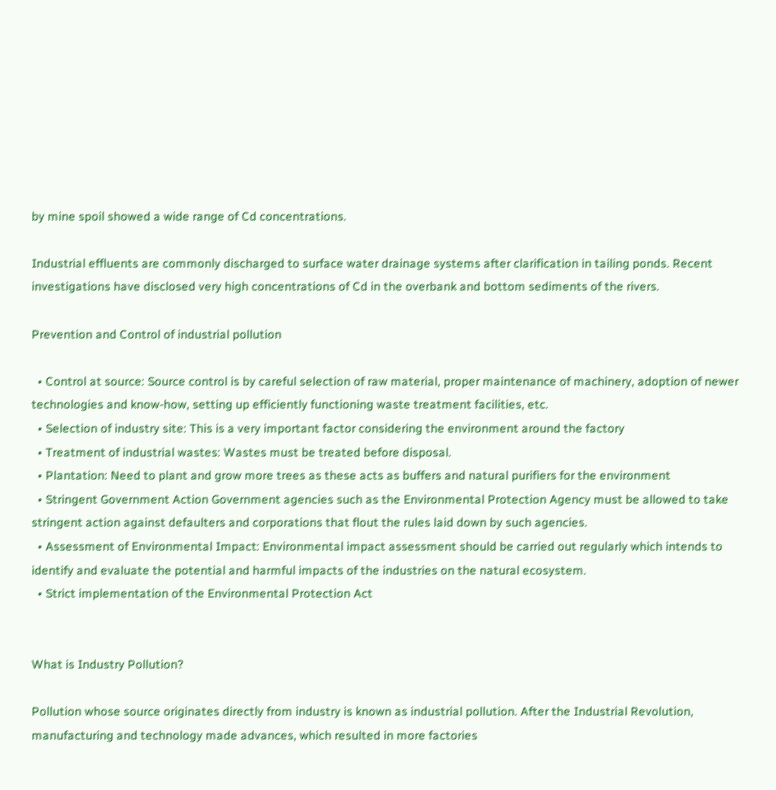by mine spoil showed a wide range of Cd concentrations.

Industrial effluents are commonly discharged to surface water drainage systems after clarification in tailing ponds. Recent investigations have disclosed very high concentrations of Cd in the overbank and bottom sediments of the rivers.

Prevention and Control of industrial pollution

  • Control at source: Source control is by careful selection of raw material, proper maintenance of machinery, adoption of newer technologies and know-how, setting up efficiently functioning waste treatment facilities, etc.
  • Selection of industry site: This is a very important factor considering the environment around the factory
  • Treatment of industrial wastes: Wastes must be treated before disposal.
  • Plantation: Need to plant and grow more trees as these acts as buffers and natural purifiers for the environment
  • Stringent Government Action Government agencies such as the Environmental Protection Agency must be allowed to take stringent action against defaulters and corporations that flout the rules laid down by such agencies.
  • Assessment of Environmental Impact: Environmental impact assessment should be carried out regularly which intends to identify and evaluate the potential and harmful impacts of the industries on the natural ecosystem.
  • Strict implementation of the Environmental Protection Act


What is Industry Pollution?

Pollution whose source originates directly from industry is known as industrial pollution. After the Industrial Revolution, manufacturing and technology made advances, which resulted in more factories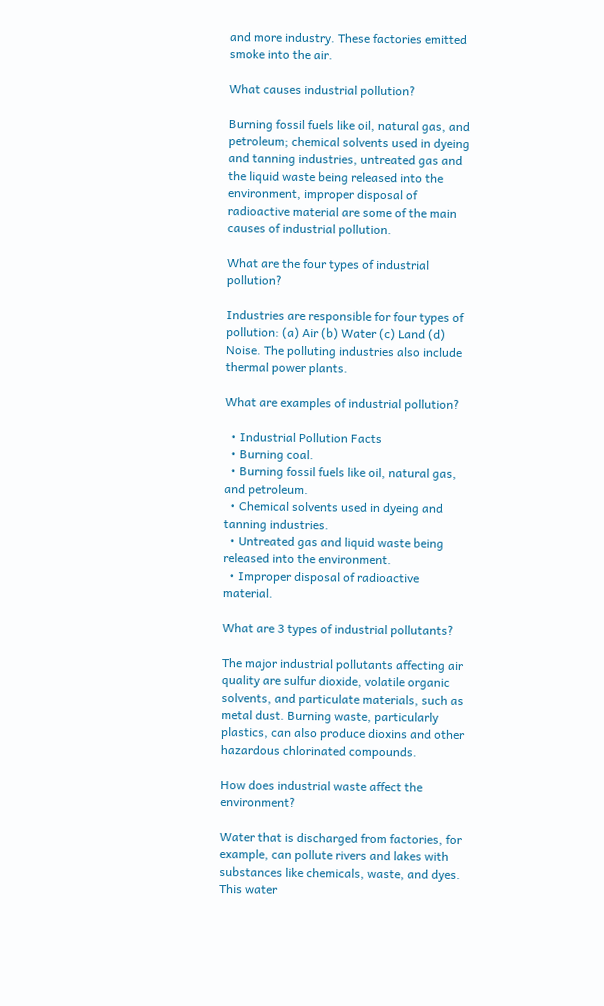and more industry. These factories emitted smoke into the air.

What causes industrial pollution?

Burning fossil fuels like oil, natural gas, and petroleum; chemical solvents used in dyeing and tanning industries, untreated gas and the liquid waste being released into the environment, improper disposal of radioactive material are some of the main causes of industrial pollution.

What are the four types of industrial pollution?

Industries are responsible for four types of pollution: (a) Air (b) Water (c) Land (d) Noise. The polluting industries also include thermal power plants.

What are examples of industrial pollution?

  • Industrial Pollution Facts
  • Burning coal.
  • Burning fossil fuels like oil, natural gas, and petroleum.
  • Chemical solvents used in dyeing and tanning industries.
  • Untreated gas and liquid waste being released into the environment.
  • Improper disposal of radioactive material.

What are 3 types of industrial pollutants?

The major industrial pollutants affecting air quality are sulfur dioxide, volatile organic solvents, and particulate materials, such as metal dust. Burning waste, particularly plastics, can also produce dioxins and other hazardous chlorinated compounds.

How does industrial waste affect the environment?

Water that is discharged from factories, for example, can pollute rivers and lakes with substances like chemicals, waste, and dyes. This water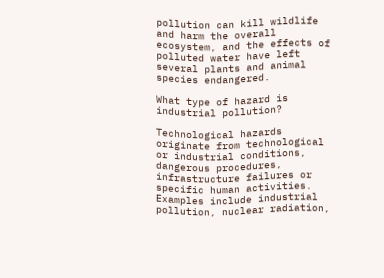pollution can kill wildlife and harm the overall ecosystem, and the effects of polluted water have left several plants and animal species endangered.

What type of hazard is industrial pollution?

Technological hazards originate from technological or industrial conditions, dangerous procedures, infrastructure failures or specific human activities. Examples include industrial pollution, nuclear radiation,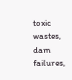toxic wastes, dam failures,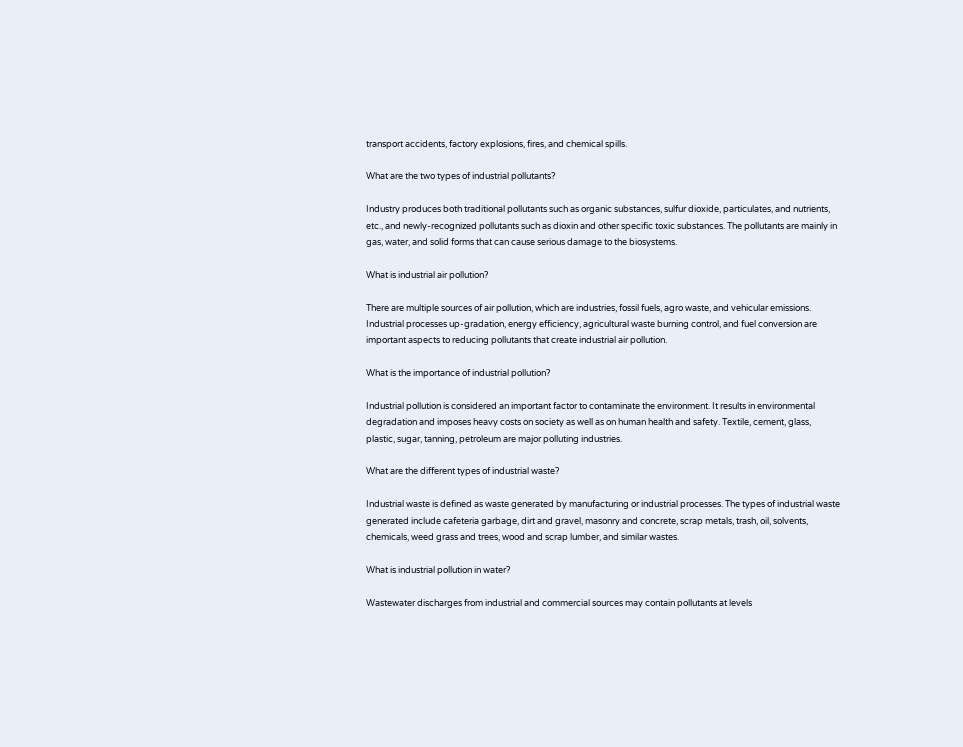transport accidents, factory explosions, fires, and chemical spills.

What are the two types of industrial pollutants?

Industry produces both traditional pollutants such as organic substances, sulfur dioxide, particulates, and nutrients, etc., and newly-recognized pollutants such as dioxin and other specific toxic substances. The pollutants are mainly in gas, water, and solid forms that can cause serious damage to the biosystems.

What is industrial air pollution?

There are multiple sources of air pollution, which are industries, fossil fuels, agro waste, and vehicular emissions. Industrial processes up-gradation, energy efficiency, agricultural waste burning control, and fuel conversion are important aspects to reducing pollutants that create industrial air pollution.

What is the importance of industrial pollution?

Industrial pollution is considered an important factor to contaminate the environment. It results in environmental degradation and imposes heavy costs on society as well as on human health and safety. Textile, cement, glass, plastic, sugar, tanning, petroleum are major polluting industries.

What are the different types of industrial waste?

Industrial waste is defined as waste generated by manufacturing or industrial processes. The types of industrial waste generated include cafeteria garbage, dirt and gravel, masonry and concrete, scrap metals, trash, oil, solvents, chemicals, weed grass and trees, wood and scrap lumber, and similar wastes.

What is industrial pollution in water?

Wastewater discharges from industrial and commercial sources may contain pollutants at levels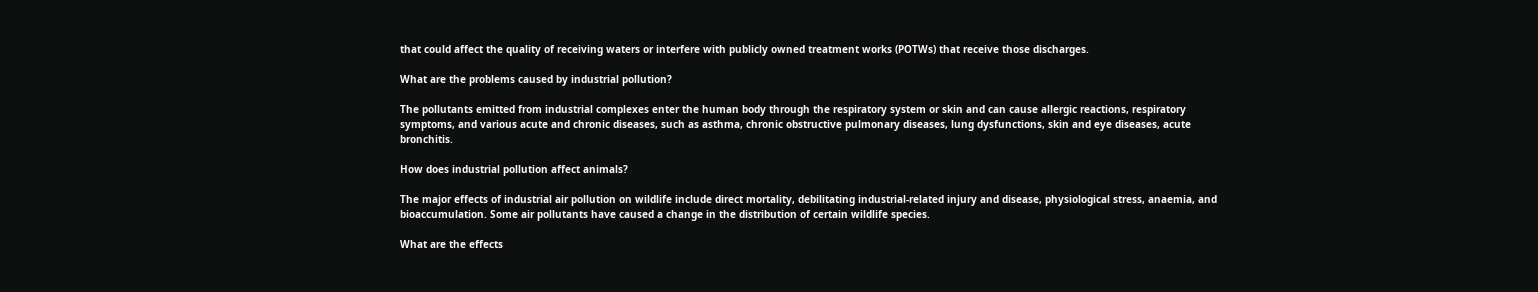that could affect the quality of receiving waters or interfere with publicly owned treatment works (POTWs) that receive those discharges.

What are the problems caused by industrial pollution?

The pollutants emitted from industrial complexes enter the human body through the respiratory system or skin and can cause allergic reactions, respiratory symptoms, and various acute and chronic diseases, such as asthma, chronic obstructive pulmonary diseases, lung dysfunctions, skin and eye diseases, acute bronchitis.

How does industrial pollution affect animals?

The major effects of industrial air pollution on wildlife include direct mortality, debilitating industrial-related injury and disease, physiological stress, anaemia, and bioaccumulation. Some air pollutants have caused a change in the distribution of certain wildlife species.

What are the effects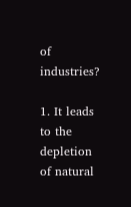of industries?

1. It leads to the depletion of natural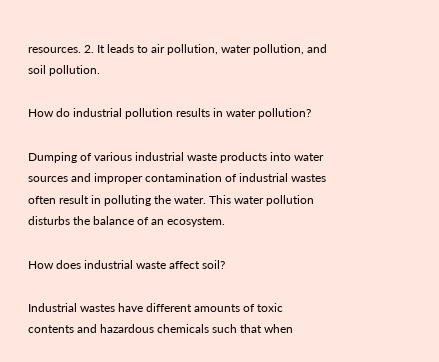resources. 2. It leads to air pollution, water pollution, and soil pollution.

How do industrial pollution results in water pollution?

Dumping of various industrial waste products into water sources and improper contamination of industrial wastes often result in polluting the water. This water pollution disturbs the balance of an ecosystem.

How does industrial waste affect soil?

Industrial wastes have different amounts of toxic contents and hazardous chemicals such that when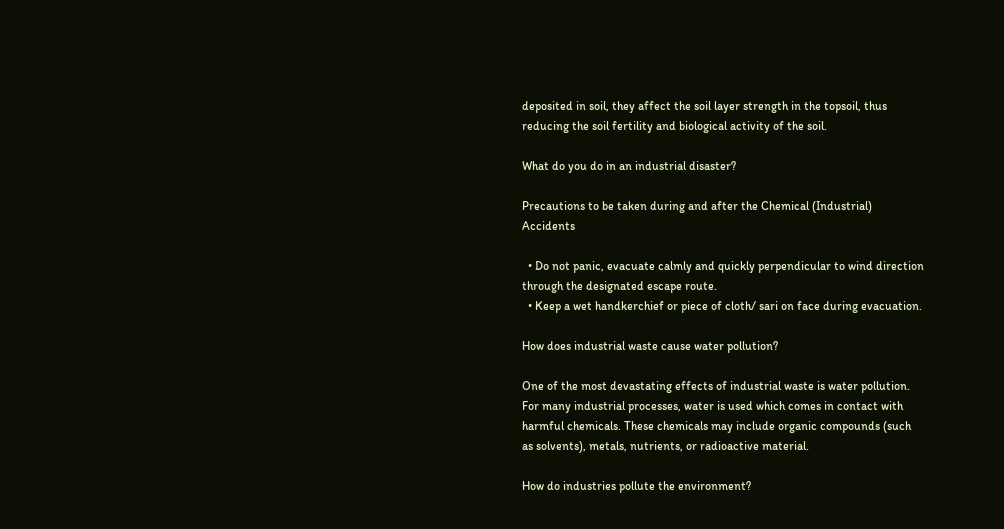deposited in soil, they affect the soil layer strength in the topsoil, thus reducing the soil fertility and biological activity of the soil.

What do you do in an industrial disaster?

Precautions to be taken during and after the Chemical (Industrial) Accidents

  • Do not panic, evacuate calmly and quickly perpendicular to wind direction through the designated escape route.
  • Keep a wet handkerchief or piece of cloth/ sari on face during evacuation.

How does industrial waste cause water pollution?

One of the most devastating effects of industrial waste is water pollution. For many industrial processes, water is used which comes in contact with harmful chemicals. These chemicals may include organic compounds (such as solvents), metals, nutrients, or radioactive material.

How do industries pollute the environment?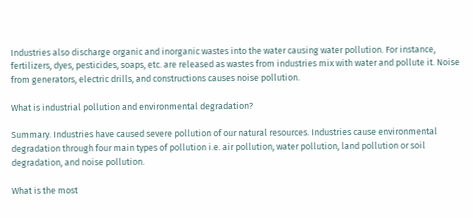Industries also discharge organic and inorganic wastes into the water causing water pollution. For instance, fertilizers, dyes, pesticides, soaps, etc. are released as wastes from industries mix with water and pollute it. Noise from generators, electric drills, and constructions causes noise pollution.

What is industrial pollution and environmental degradation?

Summary. Industries have caused severe pollution of our natural resources. Industries cause environmental degradation through four main types of pollution i.e. air pollution, water pollution, land pollution or soil degradation, and noise pollution.

What is the most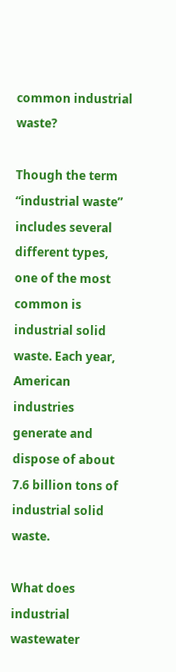common industrial waste?

Though the term “industrial waste” includes several different types, one of the most common is industrial solid waste. Each year, American industries generate and dispose of about 7.6 billion tons of industrial solid waste.

What does industrial wastewater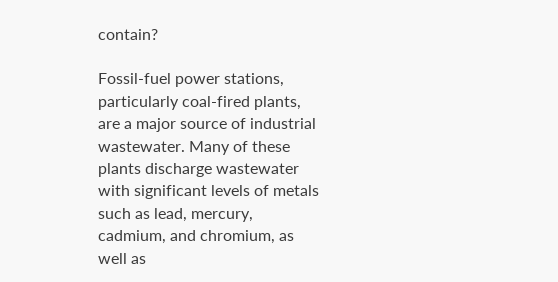contain?

Fossil-fuel power stations, particularly coal-fired plants, are a major source of industrial wastewater. Many of these plants discharge wastewater with significant levels of metals such as lead, mercury, cadmium, and chromium, as well as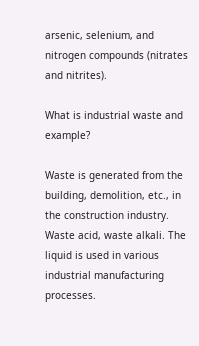arsenic, selenium, and nitrogen compounds (nitrates and nitrites).

What is industrial waste and example?

Waste is generated from the building, demolition, etc., in the construction industry. Waste acid, waste alkali. The liquid is used in various industrial manufacturing processes.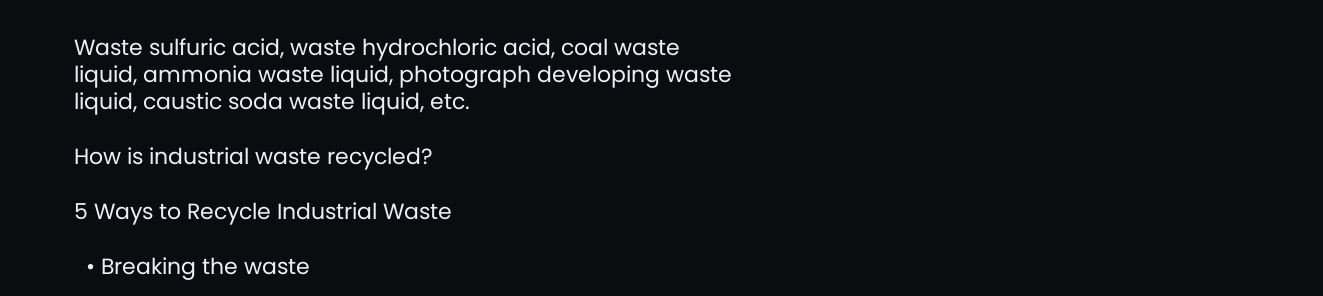Waste sulfuric acid, waste hydrochloric acid, coal waste liquid, ammonia waste liquid, photograph developing waste liquid, caustic soda waste liquid, etc.

How is industrial waste recycled?

5 Ways to Recycle Industrial Waste

  • Breaking the waste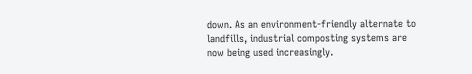down. As an environment-friendly alternate to landfills, industrial composting systems are now being used increasingly.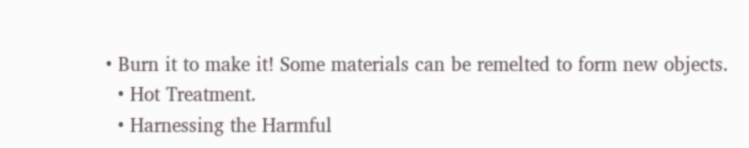• Burn it to make it! Some materials can be remelted to form new objects.
  • Hot Treatment.
  • Harnessing the Harmful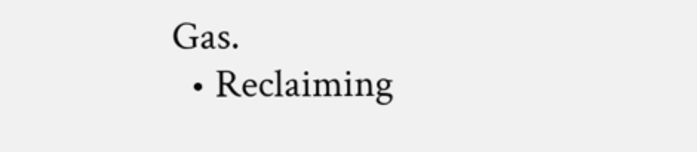Gas.
  • Reclaiming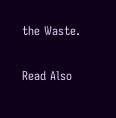the Waste.

Read Also